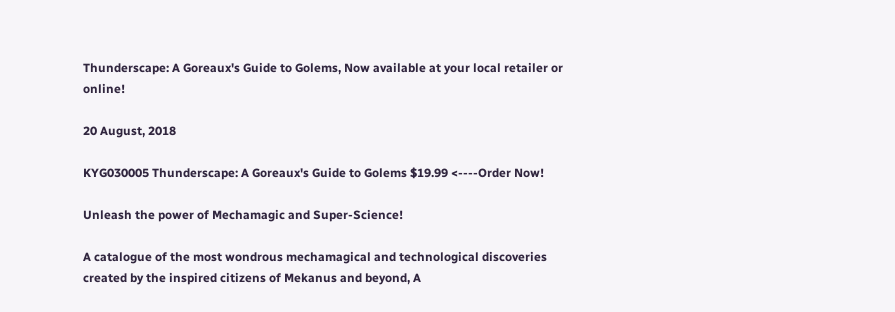Thunderscape: A Goreaux's Guide to Golems, Now available at your local retailer or online!

20 August, 2018

KYG030005 Thunderscape: A Goreaux's Guide to Golems $19.99 <----Order Now!

Unleash the power of Mechamagic and Super-Science!

A catalogue of the most wondrous mechamagical and technological discoveries created by the inspired citizens of Mekanus and beyond, A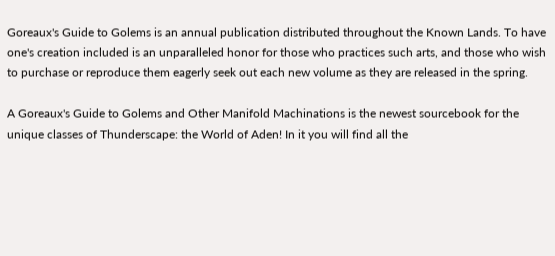Goreaux's Guide to Golems is an annual publication distributed throughout the Known Lands. To have one's creation included is an unparalleled honor for those who practices such arts, and those who wish to purchase or reproduce them eagerly seek out each new volume as they are released in the spring.

A Goreaux's Guide to Golems and Other Manifold Machinations is the newest sourcebook for the unique classes of Thunderscape: the World of Aden! In it you will find all the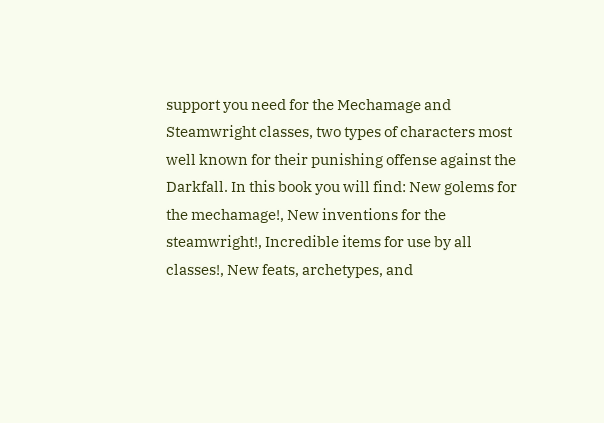support you need for the Mechamage and Steamwright classes, two types of characters most well known for their punishing offense against the Darkfall. In this book you will find: New golems for the mechamage!, New inventions for the steamwright!, Incredible items for use by all classes!, New feats, archetypes, and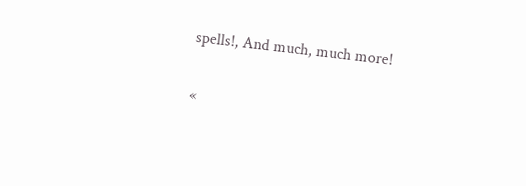spells!, And much, much more!

«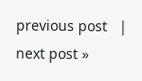previous post   |   next post »